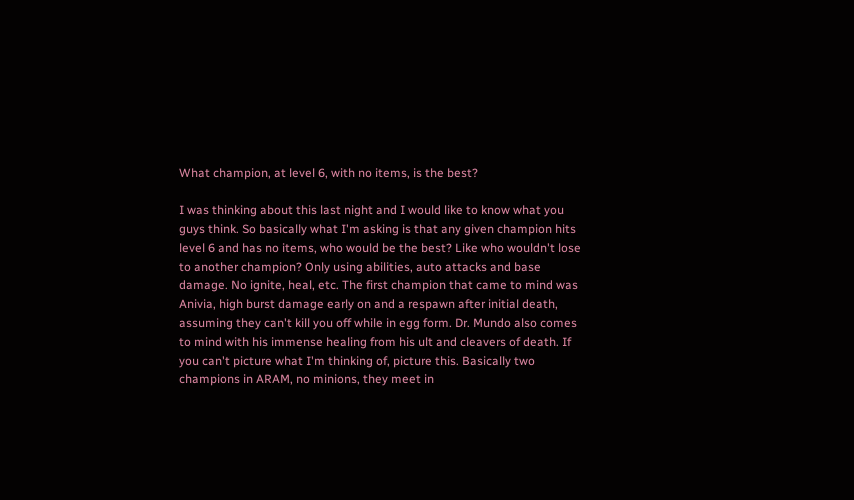What champion, at level 6, with no items, is the best?

I was thinking about this last night and I would like to know what you guys think. So basically what I'm asking is that any given champion hits level 6 and has no items, who would be the best? Like who wouldn't lose to another champion? Only using abilities, auto attacks and base damage. No ignite, heal, etc. The first champion that came to mind was Anivia, high burst damage early on and a respawn after initial death, assuming they can't kill you off while in egg form. Dr. Mundo also comes to mind with his immense healing from his ult and cleavers of death. If you can't picture what I'm thinking of, picture this. Basically two champions in ARAM, no minions, they meet in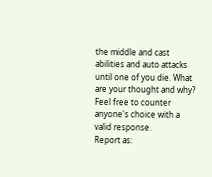the middle and cast abilities and auto attacks until one of you die. What are your thought and why? Feel free to counter anyone's choice with a valid response.
Report as: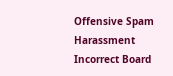Offensive Spam Harassment Incorrect Board